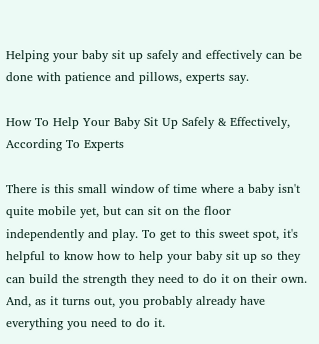Helping your baby sit up safely and effectively can be done with patience and pillows, experts say.

How To Help Your Baby Sit Up Safely & Effectively, According To Experts

There is this small window of time where a baby isn't quite mobile yet, but can sit on the floor independently and play. To get to this sweet spot, it's helpful to know how to help your baby sit up so they can build the strength they need to do it on their own. And, as it turns out, you probably already have everything you need to do it.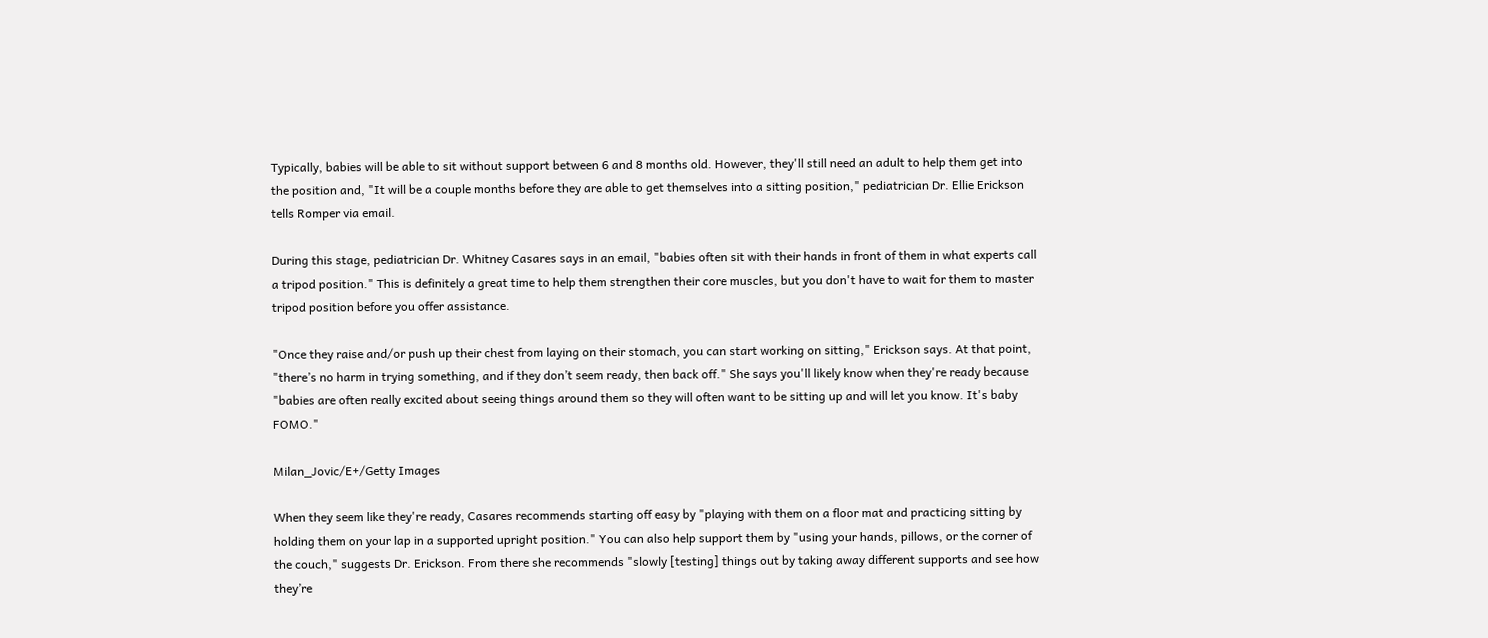Typically, babies will be able to sit without support between 6 and 8 months old. However, they'll still need an adult to help them get into the position and, "It will be a couple months before they are able to get themselves into a sitting position," pediatrician Dr. Ellie Erickson tells Romper via email.

During this stage, pediatrician Dr. Whitney Casares says in an email, "babies often sit with their hands in front of them in what experts call a tripod position." This is definitely a great time to help them strengthen their core muscles, but you don't have to wait for them to master tripod position before you offer assistance.

"Once they raise and/or push up their chest from laying on their stomach, you can start working on sitting," Erickson says. At that point, "there’s no harm in trying something, and if they don’t seem ready, then back off." She says you'll likely know when they're ready because "babies are often really excited about seeing things around them so they will often want to be sitting up and will let you know. It's baby FOMO."

Milan_Jovic/E+/Getty Images

When they seem like they're ready, Casares recommends starting off easy by "playing with them on a floor mat and practicing sitting by holding them on your lap in a supported upright position." You can also help support them by "using your hands, pillows, or the corner of the couch," suggests Dr. Erickson. From there she recommends "slowly [testing] things out by taking away different supports and see how they’re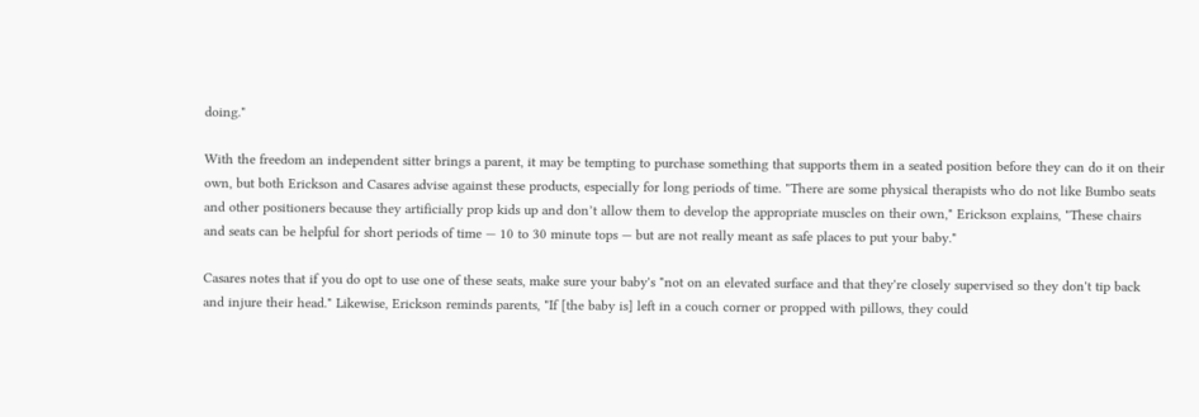doing."

With the freedom an independent sitter brings a parent, it may be tempting to purchase something that supports them in a seated position before they can do it on their own, but both Erickson and Casares advise against these products, especially for long periods of time. "There are some physical therapists who do not like Bumbo seats and other positioners because they artificially prop kids up and don’t allow them to develop the appropriate muscles on their own," Erickson explains, "These chairs and seats can be helpful for short periods of time — 10 to 30 minute tops — but are not really meant as safe places to put your baby."

Casares notes that if you do opt to use one of these seats, make sure your baby's "not on an elevated surface and that they're closely supervised so they don't tip back and injure their head." Likewise, Erickson reminds parents, "If [the baby is] left in a couch corner or propped with pillows, they could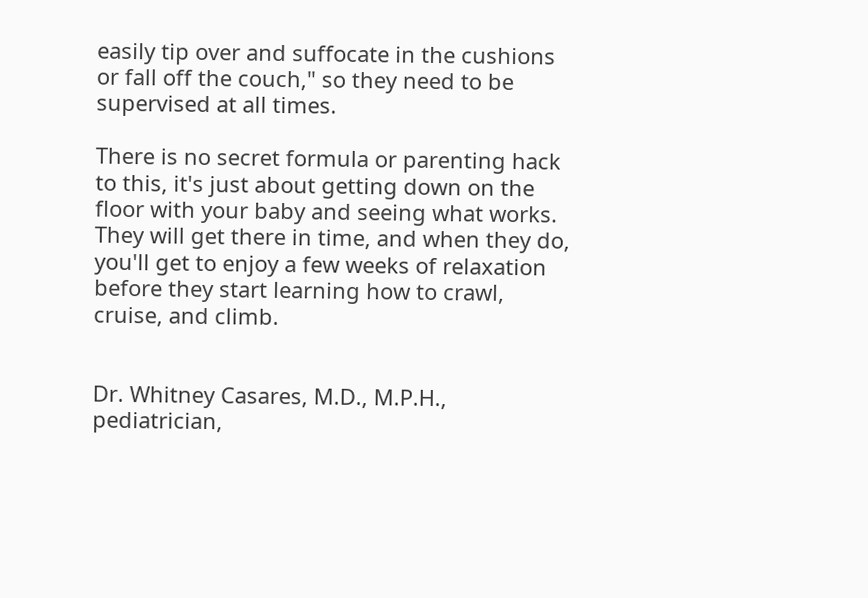easily tip over and suffocate in the cushions or fall off the couch," so they need to be supervised at all times.

There is no secret formula or parenting hack to this, it's just about getting down on the floor with your baby and seeing what works. They will get there in time, and when they do, you'll get to enjoy a few weeks of relaxation before they start learning how to crawl, cruise, and climb.


Dr. Whitney Casares, M.D., M.P.H., pediatrician,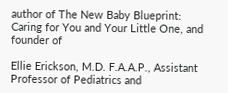author of The New Baby Blueprint: Caring for You and Your Little One, and founder of

Ellie Erickson, M.D. F.A.A.P., Assistant Professor of Pediatrics and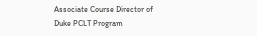Associate Course Director of Duke PCLT Program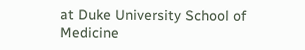at Duke University School of Medicine